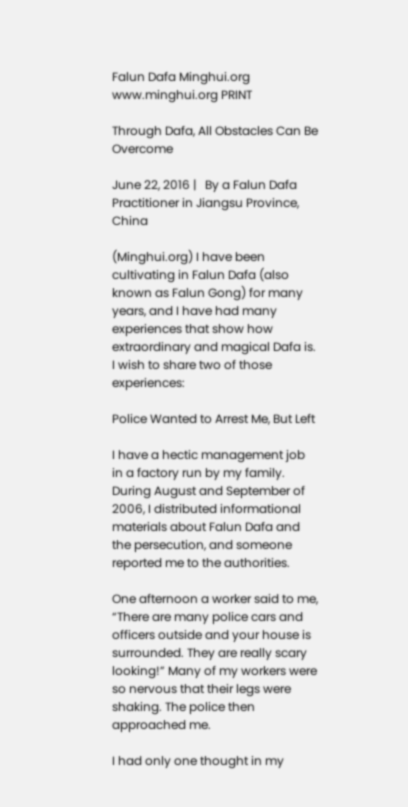Falun Dafa Minghui.org www.minghui.org PRINT

Through Dafa, All Obstacles Can Be Overcome

June 22, 2016 |   By a Falun Dafa Practitioner in Jiangsu Province, China

(Minghui.org) I have been cultivating in Falun Dafa (also known as Falun Gong) for many years, and I have had many experiences that show how extraordinary and magical Dafa is. I wish to share two of those experiences:

Police Wanted to Arrest Me, But Left

I have a hectic management job in a factory run by my family. During August and September of 2006, I distributed informational materials about Falun Dafa and the persecution, and someone reported me to the authorities.

One afternoon a worker said to me, “There are many police cars and officers outside and your house is surrounded. They are really scary looking!” Many of my workers were so nervous that their legs were shaking. The police then approached me.

I had only one thought in my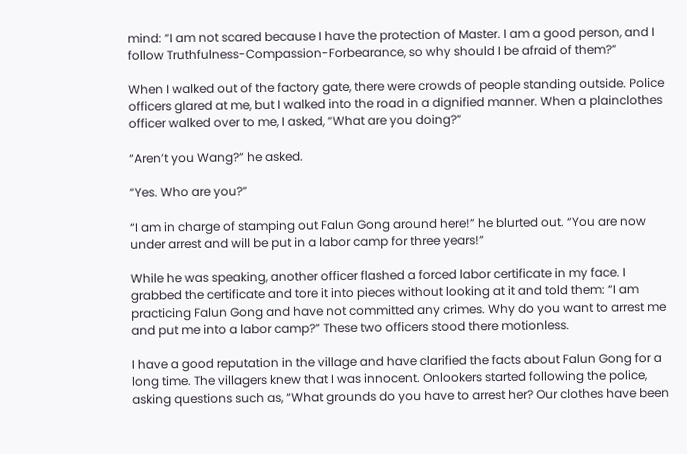mind: “I am not scared because I have the protection of Master. I am a good person, and I follow Truthfulness-Compassion-Forbearance, so why should I be afraid of them?”

When I walked out of the factory gate, there were crowds of people standing outside. Police officers glared at me, but I walked into the road in a dignified manner. When a plainclothes officer walked over to me, I asked, “What are you doing?”

“Aren’t you Wang?” he asked.

“Yes. Who are you?”

“I am in charge of stamping out Falun Gong around here!” he blurted out. “You are now under arrest and will be put in a labor camp for three years!”

While he was speaking, another officer flashed a forced labor certificate in my face. I grabbed the certificate and tore it into pieces without looking at it and told them: “I am practicing Falun Gong and have not committed any crimes. Why do you want to arrest me and put me into a labor camp?” These two officers stood there motionless.

I have a good reputation in the village and have clarified the facts about Falun Gong for a long time. The villagers knew that I was innocent. Onlookers started following the police, asking questions such as, “What grounds do you have to arrest her? Our clothes have been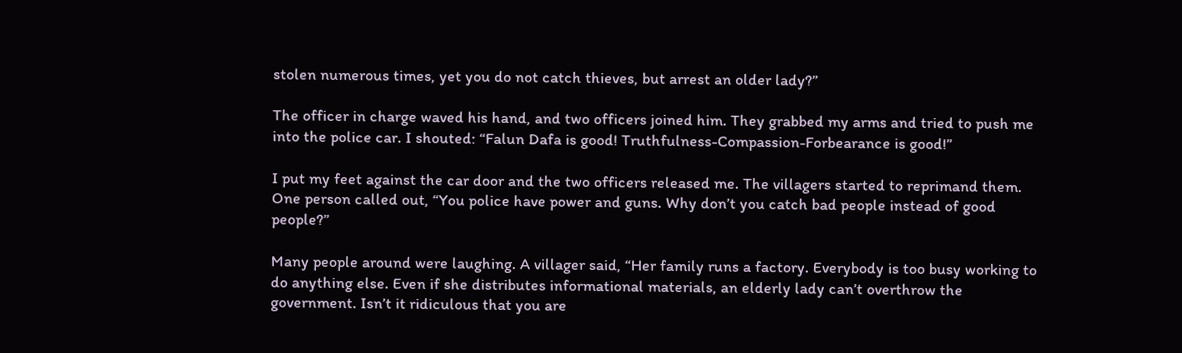stolen numerous times, yet you do not catch thieves, but arrest an older lady?”

The officer in charge waved his hand, and two officers joined him. They grabbed my arms and tried to push me into the police car. I shouted: “Falun Dafa is good! Truthfulness-Compassion-Forbearance is good!”

I put my feet against the car door and the two officers released me. The villagers started to reprimand them. One person called out, “You police have power and guns. Why don’t you catch bad people instead of good people?”

Many people around were laughing. A villager said, “Her family runs a factory. Everybody is too busy working to do anything else. Even if she distributes informational materials, an elderly lady can’t overthrow the government. Isn’t it ridiculous that you are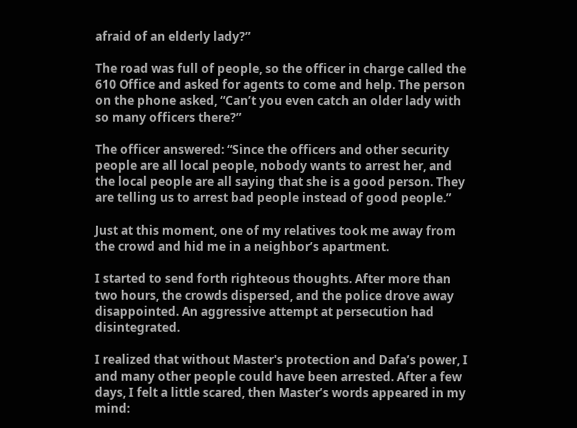afraid of an elderly lady?”

The road was full of people, so the officer in charge called the 610 Office and asked for agents to come and help. The person on the phone asked, “Can’t you even catch an older lady with so many officers there?”

The officer answered: “Since the officers and other security people are all local people, nobody wants to arrest her, and the local people are all saying that she is a good person. They are telling us to arrest bad people instead of good people.”

Just at this moment, one of my relatives took me away from the crowd and hid me in a neighbor’s apartment.

I started to send forth righteous thoughts. After more than two hours, the crowds dispersed, and the police drove away disappointed. An aggressive attempt at persecution had disintegrated.

I realized that without Master's protection and Dafa’s power, I and many other people could have been arrested. After a few days, I felt a little scared, then Master’s words appeared in my mind: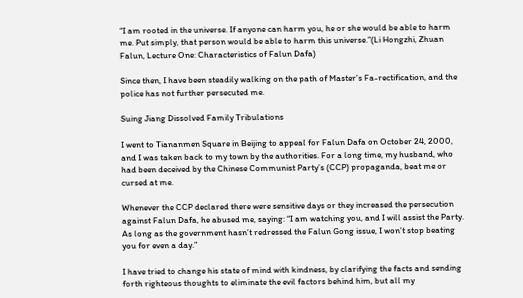“I am rooted in the universe. If anyone can harm you, he or she would be able to harm me. Put simply, that person would be able to harm this universe.”(Li Hongzhi, Zhuan Falun, Lecture One: Characteristics of Falun Dafa)

Since then, I have been steadily walking on the path of Master’s Fa-rectification, and the police has not further persecuted me.

Suing Jiang Dissolved Family Tribulations

I went to Tiananmen Square in Beijing to appeal for Falun Dafa on October 24, 2000, and I was taken back to my town by the authorities. For a long time, my husband, who had been deceived by the Chinese Communist Party’s (CCP) propaganda, beat me or cursed at me.

Whenever the CCP declared there were sensitive days or they increased the persecution against Falun Dafa, he abused me, saying: “I am watching you, and I will assist the Party. As long as the government hasn’t redressed the Falun Gong issue, I won’t stop beating you for even a day.”

I have tried to change his state of mind with kindness, by clarifying the facts and sending forth righteous thoughts to eliminate the evil factors behind him, but all my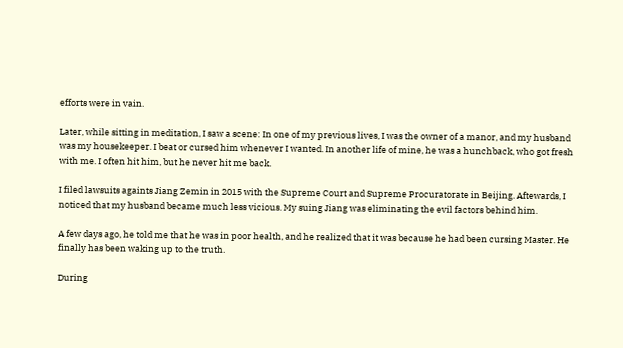efforts were in vain.

Later, while sitting in meditation, I saw a scene: In one of my previous lives, I was the owner of a manor, and my husband was my housekeeper. I beat or cursed him whenever I wanted. In another life of mine, he was a hunchback, who got fresh with me. I often hit him, but he never hit me back.

I filed lawsuits againts Jiang Zemin in 2015 with the Supreme Court and Supreme Procuratorate in Beijing. Aftewards, I noticed that my husband became much less vicious. My suing Jiang was eliminating the evil factors behind him.

A few days ago, he told me that he was in poor health, and he realized that it was because he had been cursing Master. He finally has been waking up to the truth.

During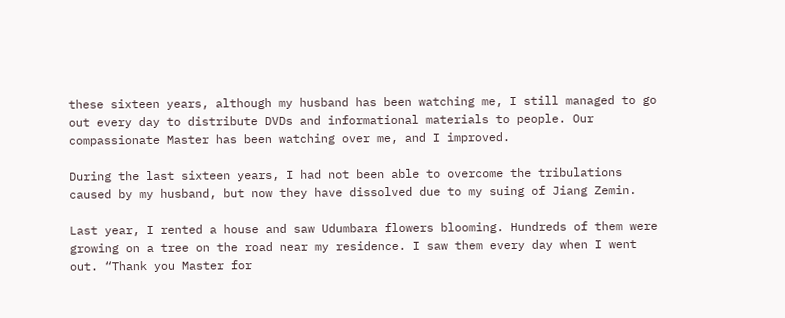these sixteen years, although my husband has been watching me, I still managed to go out every day to distribute DVDs and informational materials to people. Our compassionate Master has been watching over me, and I improved.

During the last sixteen years, I had not been able to overcome the tribulations caused by my husband, but now they have dissolved due to my suing of Jiang Zemin.

Last year, I rented a house and saw Udumbara flowers blooming. Hundreds of them were growing on a tree on the road near my residence. I saw them every day when I went out. “Thank you Master for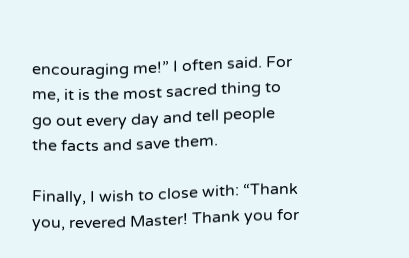encouraging me!” I often said. For me, it is the most sacred thing to go out every day and tell people the facts and save them.

Finally, I wish to close with: “Thank you, revered Master! Thank you for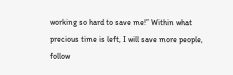working so hard to save me!” Within what precious time is left, I will save more people, follow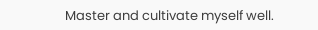Master and cultivate myself well.